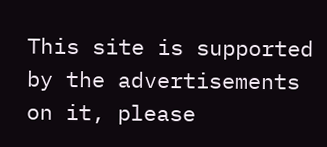This site is supported by the advertisements on it, please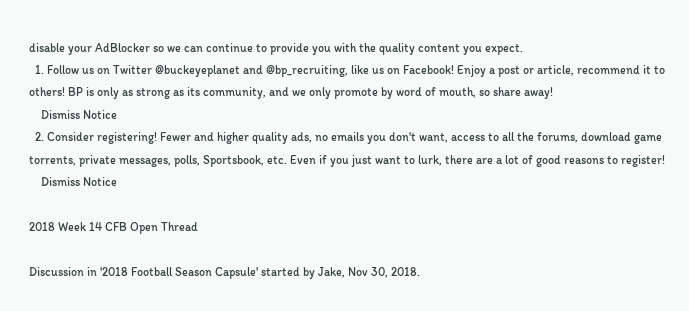disable your AdBlocker so we can continue to provide you with the quality content you expect.
  1. Follow us on Twitter @buckeyeplanet and @bp_recruiting, like us on Facebook! Enjoy a post or article, recommend it to others! BP is only as strong as its community, and we only promote by word of mouth, so share away!
    Dismiss Notice
  2. Consider registering! Fewer and higher quality ads, no emails you don't want, access to all the forums, download game torrents, private messages, polls, Sportsbook, etc. Even if you just want to lurk, there are a lot of good reasons to register!
    Dismiss Notice

2018 Week 14 CFB Open Thread

Discussion in '2018 Football Season Capsule' started by Jake, Nov 30, 2018.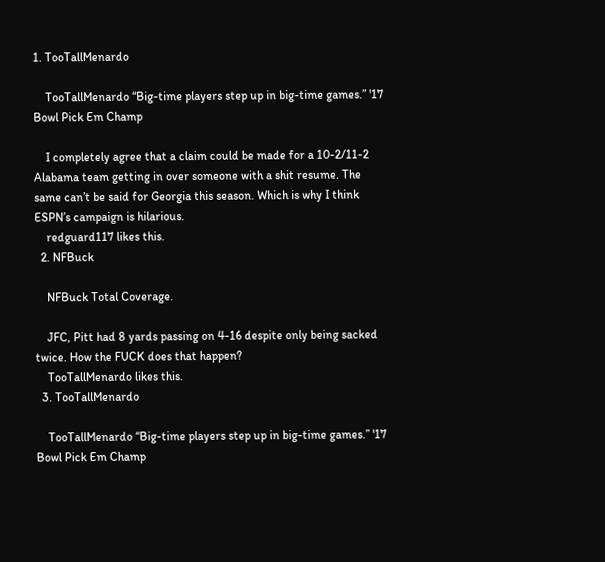1. TooTallMenardo

    TooTallMenardo “Big-time players step up in big-time games.” '17 Bowl Pick Em Champ

    I completely agree that a claim could be made for a 10-2/11-2 Alabama team getting in over someone with a shit resume. The same can’t be said for Georgia this season. Which is why I think ESPN’s campaign is hilarious.
    redguard117 likes this.
  2. NFBuck

    NFBuck Total Coverage.

    JFC, Pitt had 8 yards passing on 4-16 despite only being sacked twice. How the FUCK does that happen?
    TooTallMenardo likes this.
  3. TooTallMenardo

    TooTallMenardo “Big-time players step up in big-time games.” '17 Bowl Pick Em Champ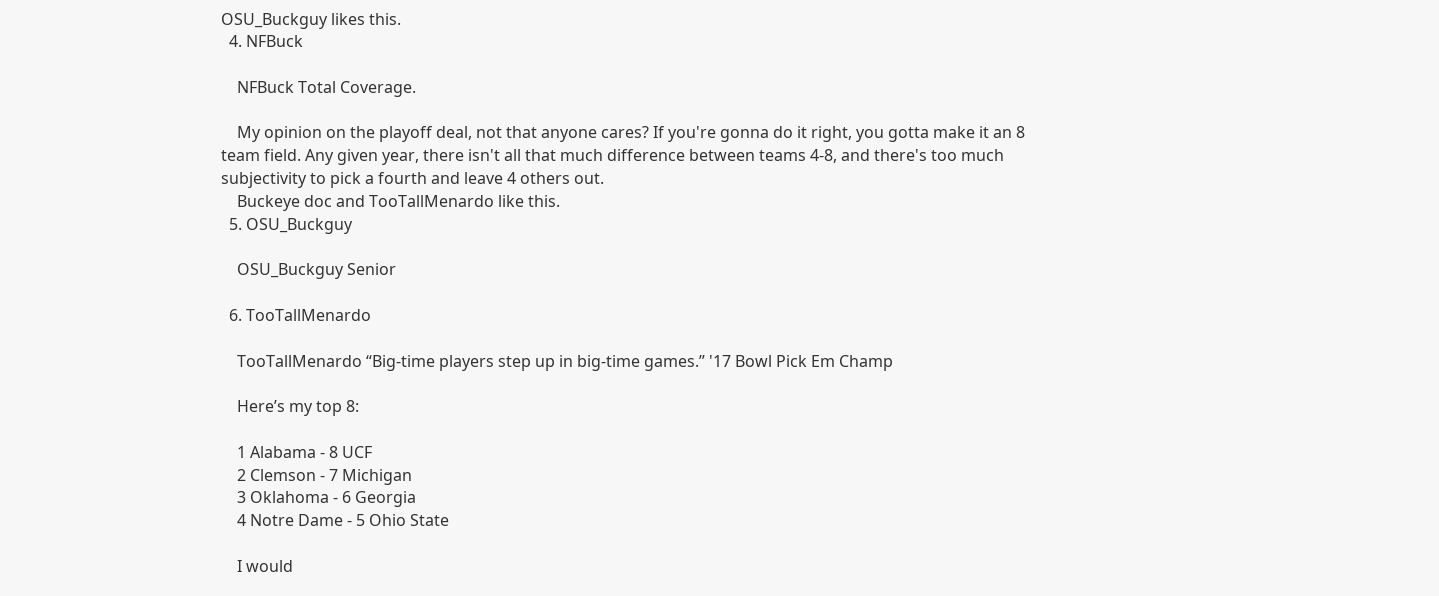OSU_Buckguy likes this.
  4. NFBuck

    NFBuck Total Coverage.

    My opinion on the playoff deal, not that anyone cares? If you're gonna do it right, you gotta make it an 8 team field. Any given year, there isn't all that much difference between teams 4-8, and there's too much subjectivity to pick a fourth and leave 4 others out.
    Buckeye doc and TooTallMenardo like this.
  5. OSU_Buckguy

    OSU_Buckguy Senior

  6. TooTallMenardo

    TooTallMenardo “Big-time players step up in big-time games.” '17 Bowl Pick Em Champ

    Here’s my top 8:

    1 Alabama - 8 UCF
    2 Clemson - 7 Michigan
    3 Oklahoma - 6 Georgia
    4 Notre Dame - 5 Ohio State

    I would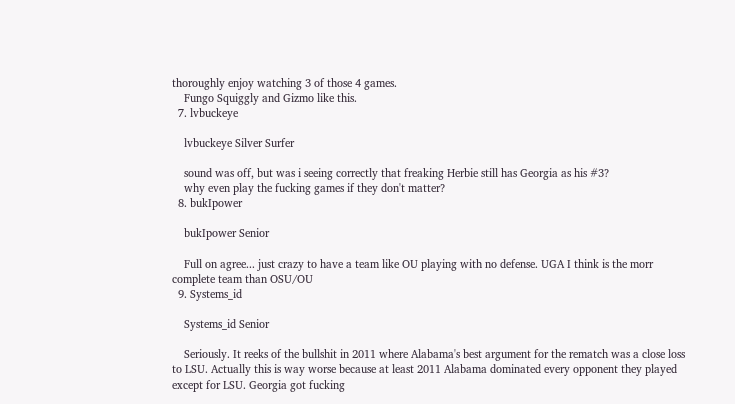thoroughly enjoy watching 3 of those 4 games.
    Fungo Squiggly and Gizmo like this.
  7. lvbuckeye

    lvbuckeye Silver Surfer

    sound was off, but was i seeing correctly that freaking Herbie still has Georgia as his #3?
    why even play the fucking games if they don't matter?
  8. bukIpower

    bukIpower Senior

    Full on agree... just crazy to have a team like OU playing with no defense. UGA I think is the morr complete team than OSU/OU
  9. Systems_id

    Systems_id Senior

    Seriously. It reeks of the bullshit in 2011 where Alabama's best argument for the rematch was a close loss to LSU. Actually this is way worse because at least 2011 Alabama dominated every opponent they played except for LSU. Georgia got fucking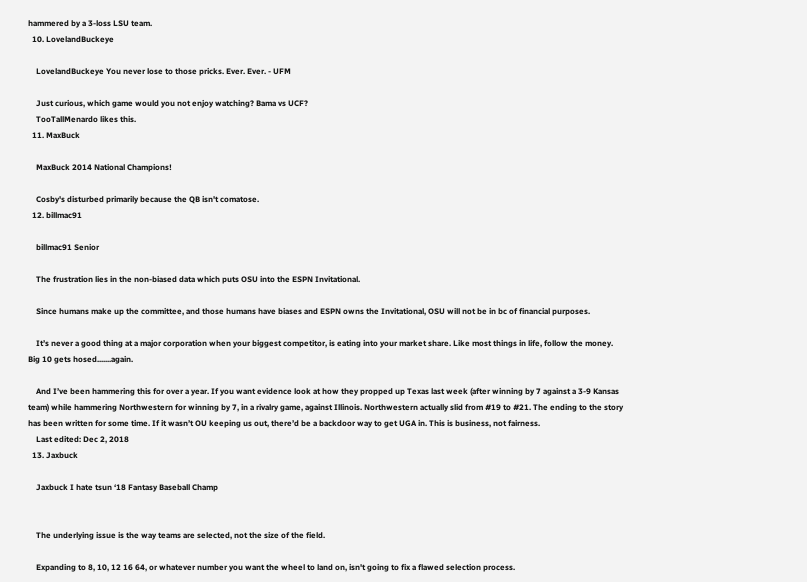hammered by a 3-loss LSU team.
  10. LovelandBuckeye

    LovelandBuckeye You never lose to those pricks. Ever. Ever. - UFM

    Just curious, which game would you not enjoy watching? Bama vs UCF?
    TooTallMenardo likes this.
  11. MaxBuck

    MaxBuck 2014 National Champions!

    Cosby's disturbed primarily because the QB isn't comatose.
  12. billmac91

    billmac91 Senior

    The frustration lies in the non-biased data which puts OSU into the ESPN Invitational.

    Since humans make up the committee, and those humans have biases and ESPN owns the Invitational, OSU will not be in bc of financial purposes.

    It’s never a good thing at a major corporation when your biggest competitor, is eating into your market share. Like most things in life, follow the money. Big 10 gets hosed.......again.

    And I’ve been hammering this for over a year. If you want evidence look at how they propped up Texas last week (after winning by 7 against a 3-9 Kansas team) while hammering Northwestern for winning by 7, in a rivalry game, against Illinois. Northwestern actually slid from #19 to #21. The ending to the story has been written for some time. If it wasn’t OU keeping us out, there’d be a backdoor way to get UGA in. This is business, not fairness.
    Last edited: Dec 2, 2018
  13. Jaxbuck

    Jaxbuck I hate tsun ‘18 Fantasy Baseball Champ


    The underlying issue is the way teams are selected, not the size of the field.

    Expanding to 8, 10, 12 16 64, or whatever number you want the wheel to land on, isn't going to fix a flawed selection process.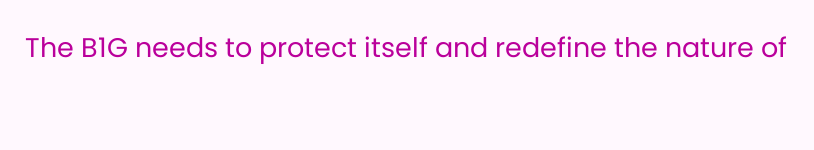The B1G needs to protect itself and redefine the nature of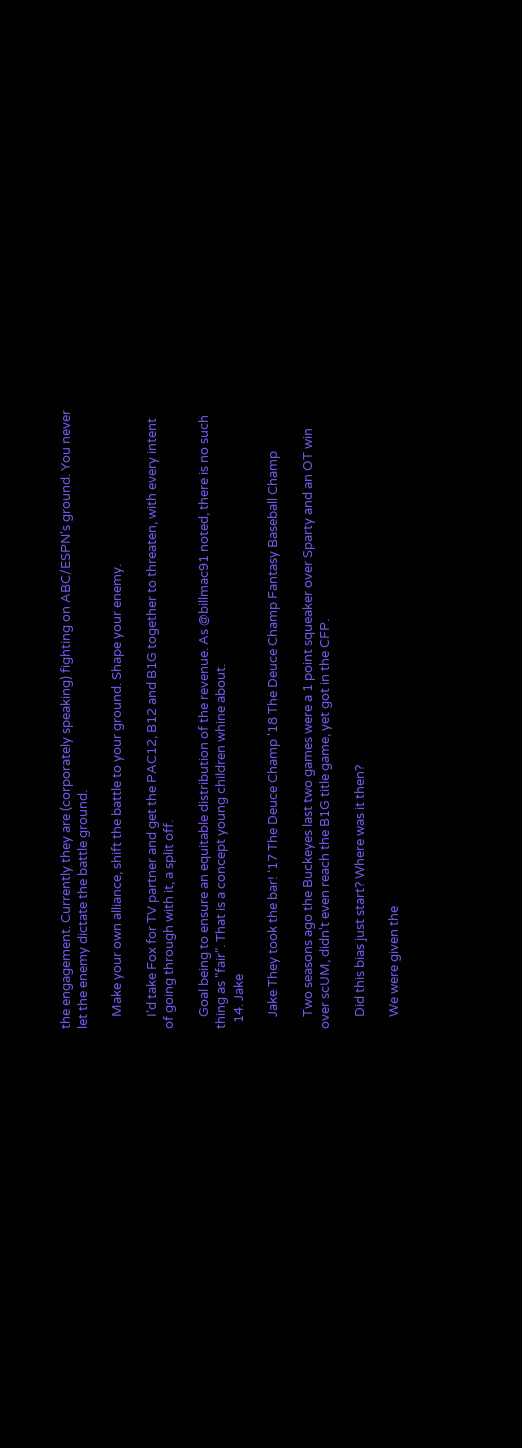the engagement. Currently they are (corporately speaking) fighting on ABC/ESPN's ground. You never let the enemy dictate the battle ground.

    Make your own alliance, shift the battle to your ground. Shape your enemy.

    I'd take Fox for TV partner and get the PAC12, B12 and B1G together to threaten, with every intent of going through with it, a split off.

    Goal being to ensure an equitable distribution of the revenue. As @billmac91 noted, there is no such thing as "fair". That is a concept young children whine about.
  14. Jake

    Jake They took the bar! ‘17 The Deuce Champ '18 The Deuce Champ Fantasy Baseball Champ

    Two seasons ago the Buckeyes last two games were a 1 point squeaker over Sparty and an OT win over scUM, didn't even reach the B1G title game, yet got in the CFP.

    Did this bias just start? Where was it then?

    We were given the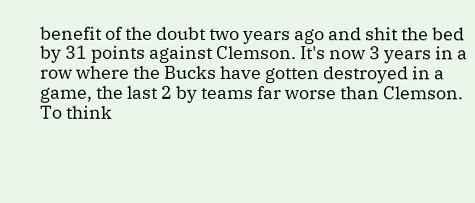benefit of the doubt two years ago and shit the bed by 31 points against Clemson. It's now 3 years in a row where the Bucks have gotten destroyed in a game, the last 2 by teams far worse than Clemson. To think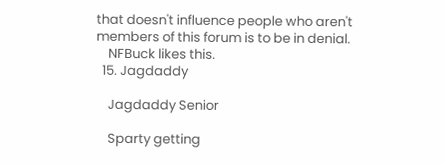that doesn't influence people who aren't members of this forum is to be in denial.
    NFBuck likes this.
  15. Jagdaddy

    Jagdaddy Senior

    Sparty getting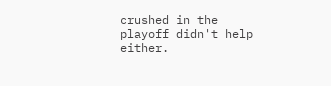crushed in the playoff didn't help either.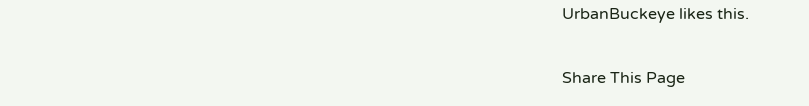UrbanBuckeye likes this.

Share This Page